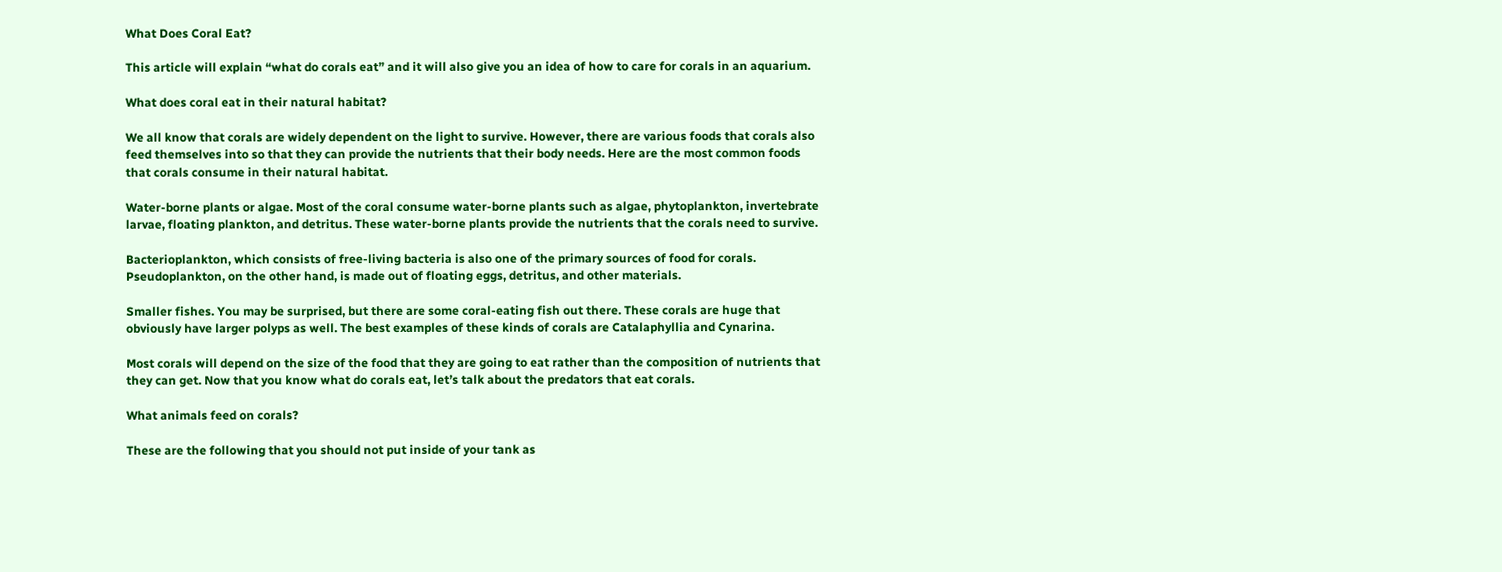What Does Coral Eat?

This article will explain “what do corals eat” and it will also give you an idea of how to care for corals in an aquarium.

What does coral eat in their natural habitat?

We all know that corals are widely dependent on the light to survive. However, there are various foods that corals also feed themselves into so that they can provide the nutrients that their body needs. Here are the most common foods that corals consume in their natural habitat.

Water-borne plants or algae. Most of the coral consume water-borne plants such as algae, phytoplankton, invertebrate larvae, floating plankton, and detritus. These water-borne plants provide the nutrients that the corals need to survive.

Bacterioplankton, which consists of free-living bacteria is also one of the primary sources of food for corals. Pseudoplankton, on the other hand, is made out of floating eggs, detritus, and other materials.

Smaller fishes. You may be surprised, but there are some coral-eating fish out there. These corals are huge that obviously have larger polyps as well. The best examples of these kinds of corals are Catalaphyllia and Cynarina.

Most corals will depend on the size of the food that they are going to eat rather than the composition of nutrients that they can get. Now that you know what do corals eat, let’s talk about the predators that eat corals.

What animals feed on corals?

These are the following that you should not put inside of your tank as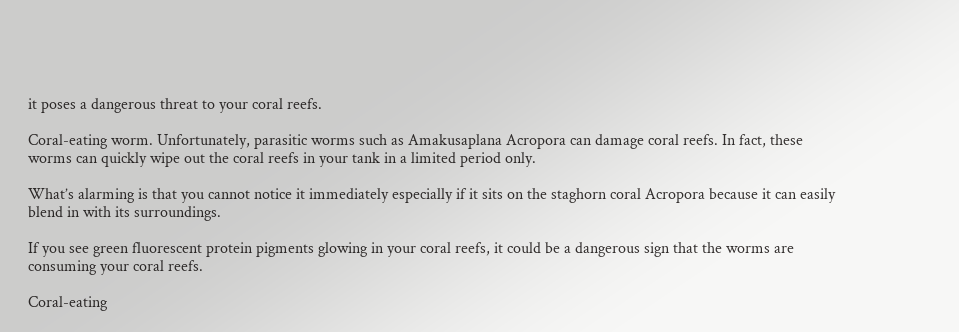it poses a dangerous threat to your coral reefs.

Coral-eating worm. Unfortunately, parasitic worms such as Amakusaplana Acropora can damage coral reefs. In fact, these worms can quickly wipe out the coral reefs in your tank in a limited period only.

What’s alarming is that you cannot notice it immediately especially if it sits on the staghorn coral Acropora because it can easily blend in with its surroundings.

If you see green fluorescent protein pigments glowing in your coral reefs, it could be a dangerous sign that the worms are consuming your coral reefs.

Coral-eating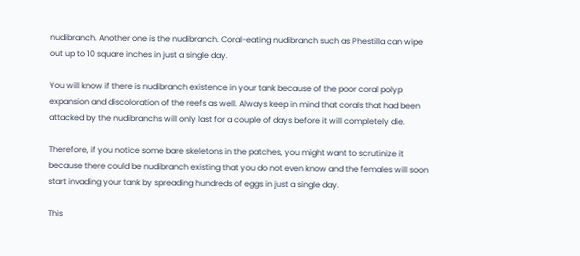nudibranch. Another one is the nudibranch. Coral-eating nudibranch such as Phestilla can wipe out up to 10 square inches in just a single day.

You will know if there is nudibranch existence in your tank because of the poor coral polyp expansion and discoloration of the reefs as well. Always keep in mind that corals that had been attacked by the nudibranchs will only last for a couple of days before it will completely die.

Therefore, if you notice some bare skeletons in the patches, you might want to scrutinize it because there could be nudibranch existing that you do not even know and the females will soon start invading your tank by spreading hundreds of eggs in just a single day.

This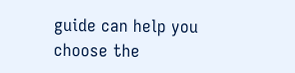guide can help you choose the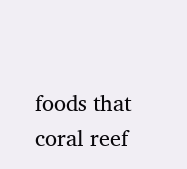foods that coral reef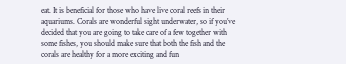eat. It is beneficial for those who have live coral reefs in their aquariums. Corals are wonderful sight underwater, so if you’ve decided that you are going to take care of a few together with some fishes, you should make sure that both the fish and the corals are healthy for a more exciting and fun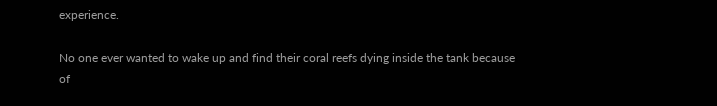experience.

No one ever wanted to wake up and find their coral reefs dying inside the tank because of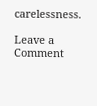carelessness.

Leave a Comment